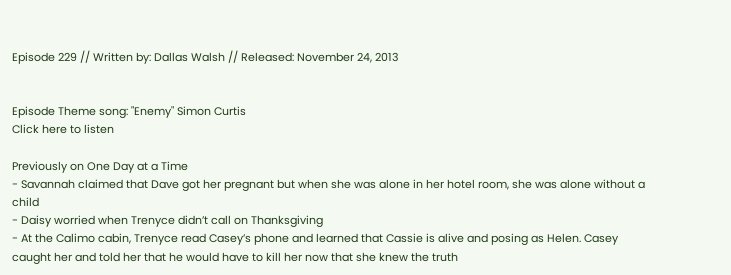Episode 229 // Written by: Dallas Walsh // Released: November 24, 2013


Episode Theme song: "Enemy" Simon Curtis
Click here to listen

Previously on One Day at a Time
- Savannah claimed that Dave got her pregnant but when she was alone in her hotel room, she was alone without a child
- Daisy worried when Trenyce didn’t call on Thanksgiving
- At the Calimo cabin, Trenyce read Casey’s phone and learned that Cassie is alive and posing as Helen. Casey caught her and told her that he would have to kill her now that she knew the truth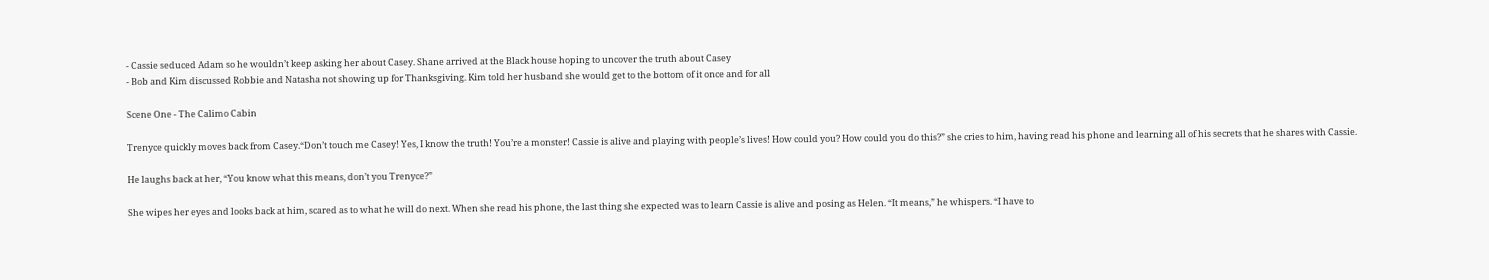- Cassie seduced Adam so he wouldn’t keep asking her about Casey. Shane arrived at the Black house hoping to uncover the truth about Casey
- Bob and Kim discussed Robbie and Natasha not showing up for Thanksgiving. Kim told her husband she would get to the bottom of it once and for all

Scene One - The Calimo Cabin

Trenyce quickly moves back from Casey.“Don’t touch me Casey! Yes, I know the truth! You’re a monster! Cassie is alive and playing with people’s lives! How could you? How could you do this?” she cries to him, having read his phone and learning all of his secrets that he shares with Cassie.

He laughs back at her, “You know what this means, don’t you Trenyce?”

She wipes her eyes and looks back at him, scared as to what he will do next. When she read his phone, the last thing she expected was to learn Cassie is alive and posing as Helen. “It means,” he whispers. “I have to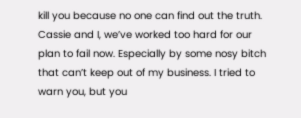kill you because no one can find out the truth. Cassie and I, we’ve worked too hard for our plan to fail now. Especially by some nosy bitch that can’t keep out of my business. I tried to warn you, but you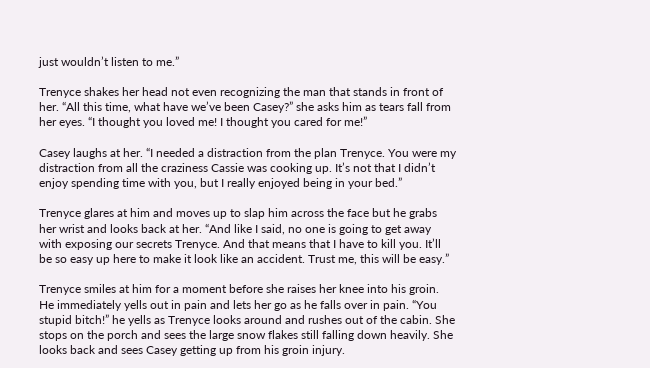just wouldn’t listen to me.”

Trenyce shakes her head not even recognizing the man that stands in front of her. “All this time, what have we’ve been Casey?” she asks him as tears fall from her eyes. “I thought you loved me! I thought you cared for me!”

Casey laughs at her. “I needed a distraction from the plan Trenyce. You were my distraction from all the craziness Cassie was cooking up. It’s not that I didn’t enjoy spending time with you, but I really enjoyed being in your bed.”

Trenyce glares at him and moves up to slap him across the face but he grabs her wrist and looks back at her. “And like I said, no one is going to get away with exposing our secrets Trenyce. And that means that I have to kill you. It’ll be so easy up here to make it look like an accident. Trust me, this will be easy.”

Trenyce smiles at him for a moment before she raises her knee into his groin. He immediately yells out in pain and lets her go as he falls over in pain. “You stupid bitch!” he yells as Trenyce looks around and rushes out of the cabin. She stops on the porch and sees the large snow flakes still falling down heavily. She looks back and sees Casey getting up from his groin injury.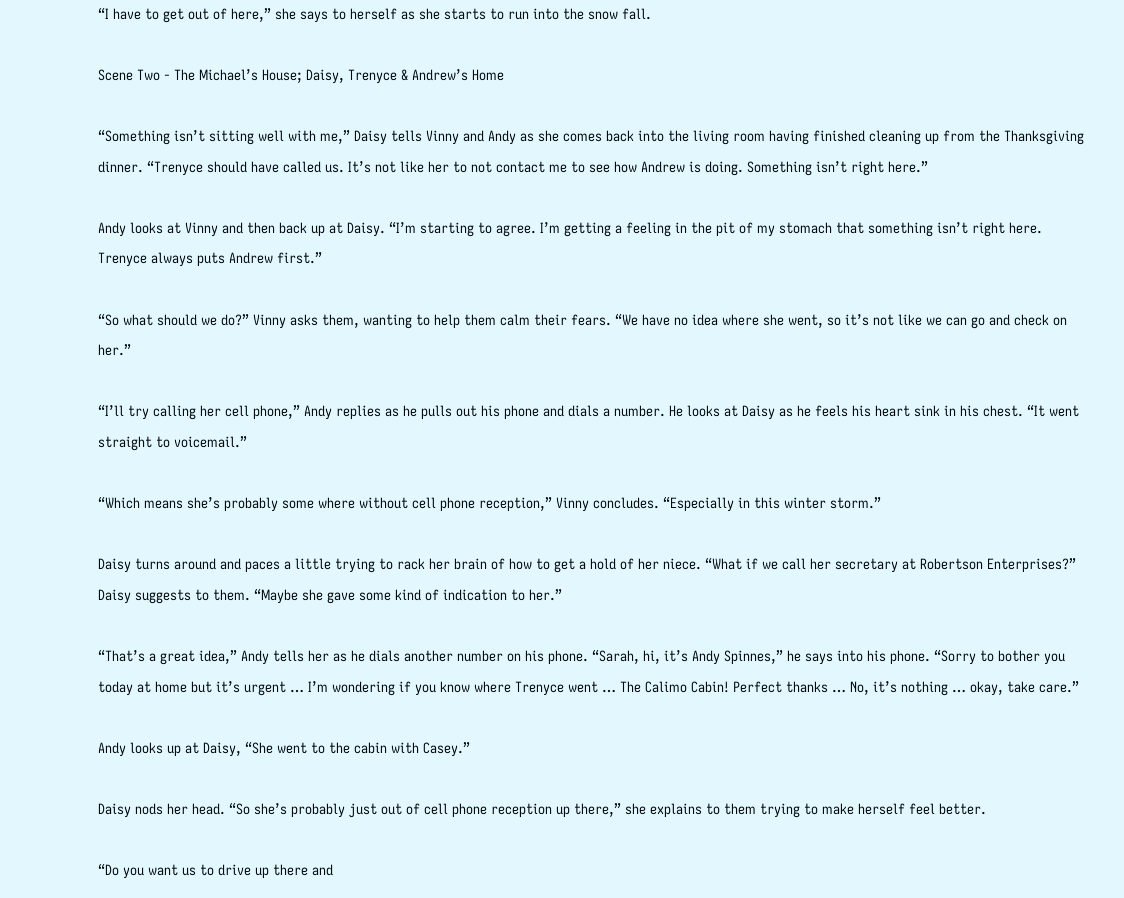“I have to get out of here,” she says to herself as she starts to run into the snow fall.

Scene Two - The Michael’s House; Daisy, Trenyce & Andrew’s Home

“Something isn’t sitting well with me,” Daisy tells Vinny and Andy as she comes back into the living room having finished cleaning up from the Thanksgiving dinner. “Trenyce should have called us. It’s not like her to not contact me to see how Andrew is doing. Something isn’t right here.”

Andy looks at Vinny and then back up at Daisy. “I’m starting to agree. I’m getting a feeling in the pit of my stomach that something isn’t right here. Trenyce always puts Andrew first.”

“So what should we do?” Vinny asks them, wanting to help them calm their fears. “We have no idea where she went, so it’s not like we can go and check on her.”

“I’ll try calling her cell phone,” Andy replies as he pulls out his phone and dials a number. He looks at Daisy as he feels his heart sink in his chest. “It went straight to voicemail.”

“Which means she’s probably some where without cell phone reception,” Vinny concludes. “Especially in this winter storm.”

Daisy turns around and paces a little trying to rack her brain of how to get a hold of her niece. “What if we call her secretary at Robertson Enterprises?” Daisy suggests to them. “Maybe she gave some kind of indication to her.”

“That’s a great idea,” Andy tells her as he dials another number on his phone. “Sarah, hi, it’s Andy Spinnes,” he says into his phone. “Sorry to bother you today at home but it’s urgent … I’m wondering if you know where Trenyce went … The Calimo Cabin! Perfect thanks … No, it’s nothing … okay, take care.”

Andy looks up at Daisy, “She went to the cabin with Casey.”

Daisy nods her head. “So she’s probably just out of cell phone reception up there,” she explains to them trying to make herself feel better.

“Do you want us to drive up there and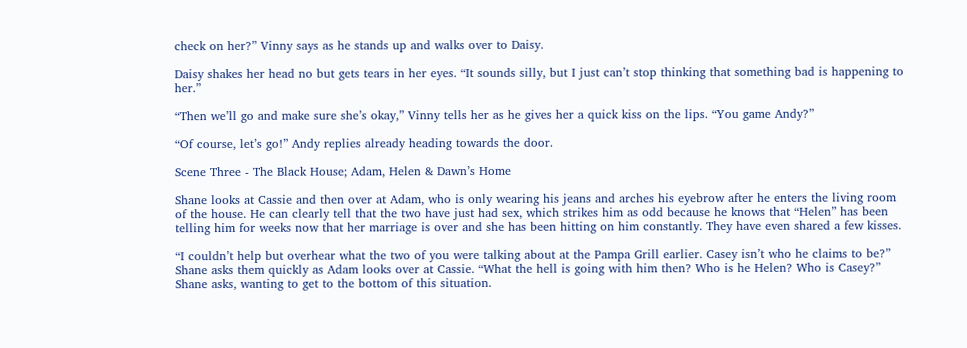check on her?” Vinny says as he stands up and walks over to Daisy.

Daisy shakes her head no but gets tears in her eyes. “It sounds silly, but I just can’t stop thinking that something bad is happening to her.”

“Then we’ll go and make sure she’s okay,” Vinny tells her as he gives her a quick kiss on the lips. “You game Andy?”

“Of course, let’s go!” Andy replies already heading towards the door.

Scene Three - The Black House; Adam, Helen & Dawn’s Home

Shane looks at Cassie and then over at Adam, who is only wearing his jeans and arches his eyebrow after he enters the living room of the house. He can clearly tell that the two have just had sex, which strikes him as odd because he knows that “Helen” has been telling him for weeks now that her marriage is over and she has been hitting on him constantly. They have even shared a few kisses.

“I couldn’t help but overhear what the two of you were talking about at the Pampa Grill earlier. Casey isn’t who he claims to be?” Shane asks them quickly as Adam looks over at Cassie. “What the hell is going with him then? Who is he Helen? Who is Casey?” Shane asks, wanting to get to the bottom of this situation.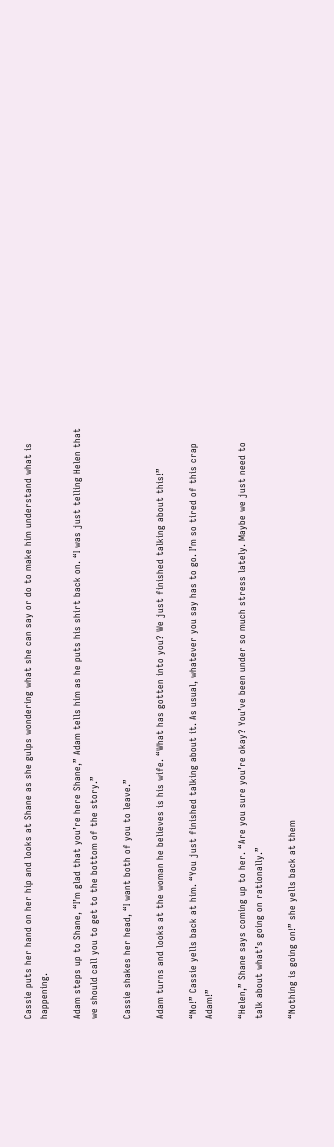Cassie puts her hand on her hip and looks at Shane as she gulps wondering what she can say or do to make him understand what is happening.

Adam steps up to Shane, “I’m glad that you’re here Shane,” Adam tells him as he puts his shirt back on. “I was just telling Helen that we should call you to get to the bottom of the story.”

Cassie shakes her head, “I want both of you to leave.”

Adam turns and looks at the woman he believes is his wife. “What has gotten into you? We just finished talking about this!”

“No!” Cassie yells back at him. “You just finished talking about it. As usual, whatever you say has to go. I’m so tired of this crap Adam!”

“Helen,” Shane says coming up to her. “Are you sure you’re okay? You’ve been under so much stress lately. Maybe we just need to talk about what’s going on rationally.”

“Nothing is going on!” she yells back at them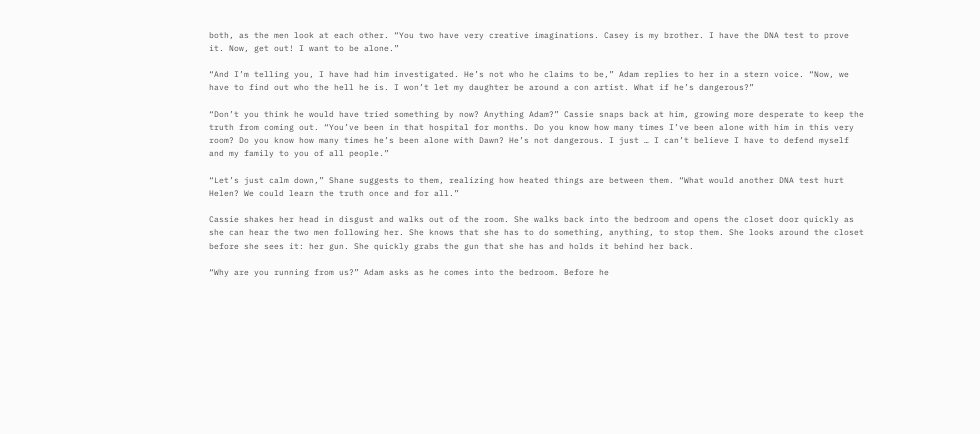both, as the men look at each other. “You two have very creative imaginations. Casey is my brother. I have the DNA test to prove it. Now, get out! I want to be alone.”

“And I’m telling you, I have had him investigated. He’s not who he claims to be,” Adam replies to her in a stern voice. “Now, we have to find out who the hell he is. I won’t let my daughter be around a con artist. What if he’s dangerous?”

“Don’t you think he would have tried something by now? Anything Adam?” Cassie snaps back at him, growing more desperate to keep the truth from coming out. “You’ve been in that hospital for months. Do you know how many times I’ve been alone with him in this very room? Do you know how many times he’s been alone with Dawn? He’s not dangerous. I just … I can’t believe I have to defend myself and my family to you of all people.”

“Let’s just calm down,” Shane suggests to them, realizing how heated things are between them. “What would another DNA test hurt Helen? We could learn the truth once and for all.”

Cassie shakes her head in disgust and walks out of the room. She walks back into the bedroom and opens the closet door quickly as she can hear the two men following her. She knows that she has to do something, anything, to stop them. She looks around the closet before she sees it: her gun. She quickly grabs the gun that she has and holds it behind her back.

“Why are you running from us?” Adam asks as he comes into the bedroom. Before he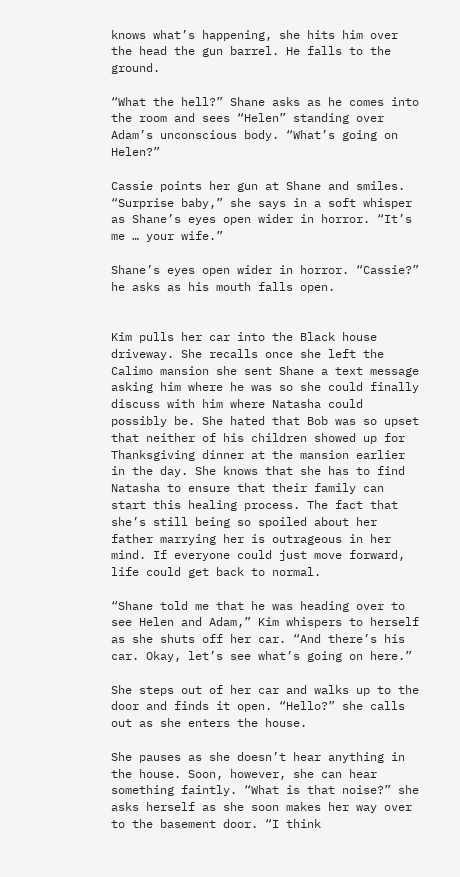knows what’s happening, she hits him over the head the gun barrel. He falls to the ground.

“What the hell?” Shane asks as he comes into the room and sees “Helen” standing over Adam’s unconscious body. “What’s going on Helen?”

Cassie points her gun at Shane and smiles. “Surprise baby,” she says in a soft whisper as Shane’s eyes open wider in horror. “It’s me … your wife.”

Shane’s eyes open wider in horror. “Cassie?” he asks as his mouth falls open.


Kim pulls her car into the Black house driveway. She recalls once she left the Calimo mansion she sent Shane a text message asking him where he was so she could finally discuss with him where Natasha could possibly be. She hated that Bob was so upset that neither of his children showed up for Thanksgiving dinner at the mansion earlier in the day. She knows that she has to find Natasha to ensure that their family can start this healing process. The fact that she’s still being so spoiled about her father marrying her is outrageous in her mind. If everyone could just move forward, life could get back to normal.

“Shane told me that he was heading over to see Helen and Adam,” Kim whispers to herself as she shuts off her car. “And there’s his car. Okay, let’s see what’s going on here.”

She steps out of her car and walks up to the door and finds it open. “Hello?” she calls out as she enters the house.

She pauses as she doesn’t hear anything in the house. Soon, however, she can hear something faintly. “What is that noise?” she asks herself as she soon makes her way over to the basement door. “I think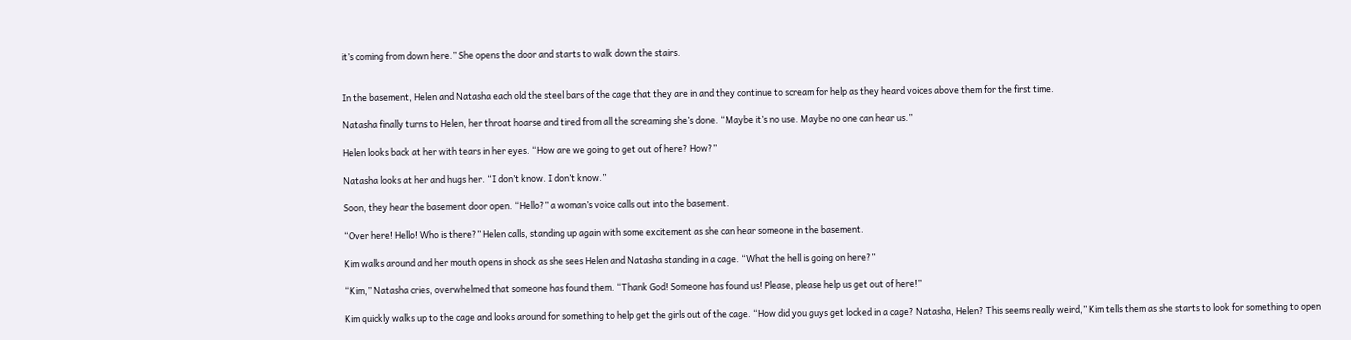it’s coming from down here.” She opens the door and starts to walk down the stairs.


In the basement, Helen and Natasha each old the steel bars of the cage that they are in and they continue to scream for help as they heard voices above them for the first time.

Natasha finally turns to Helen, her throat hoarse and tired from all the screaming she’s done. “Maybe it’s no use. Maybe no one can hear us.”

Helen looks back at her with tears in her eyes. “How are we going to get out of here? How?”

Natasha looks at her and hugs her. “I don’t know. I don’t know.”

Soon, they hear the basement door open. “Hello?” a woman’s voice calls out into the basement.

“Over here! Hello! Who is there?” Helen calls, standing up again with some excitement as she can hear someone in the basement.

Kim walks around and her mouth opens in shock as she sees Helen and Natasha standing in a cage. “What the hell is going on here?”

“Kim,” Natasha cries, overwhelmed that someone has found them. “Thank God! Someone has found us! Please, please help us get out of here!”

Kim quickly walks up to the cage and looks around for something to help get the girls out of the cage. “How did you guys get locked in a cage? Natasha, Helen? This seems really weird,” Kim tells them as she starts to look for something to open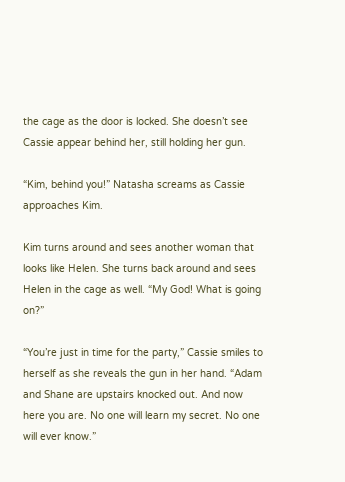the cage as the door is locked. She doesn’t see Cassie appear behind her, still holding her gun.

“Kim, behind you!” Natasha screams as Cassie approaches Kim.

Kim turns around and sees another woman that looks like Helen. She turns back around and sees Helen in the cage as well. “My God! What is going on?”

“You’re just in time for the party,” Cassie smiles to herself as she reveals the gun in her hand. “Adam and Shane are upstairs knocked out. And now here you are. No one will learn my secret. No one will ever know.”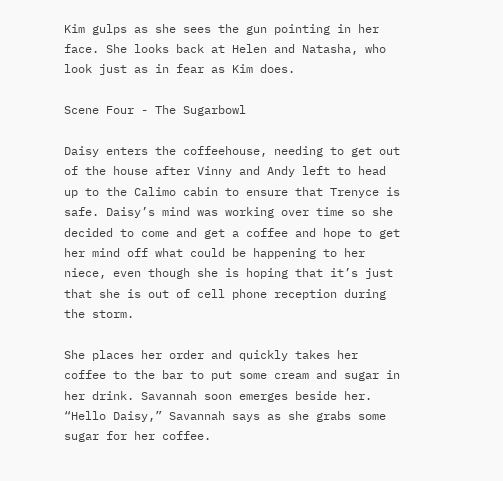Kim gulps as she sees the gun pointing in her face. She looks back at Helen and Natasha, who look just as in fear as Kim does.

Scene Four - The Sugarbowl

Daisy enters the coffeehouse, needing to get out of the house after Vinny and Andy left to head up to the Calimo cabin to ensure that Trenyce is safe. Daisy’s mind was working over time so she decided to come and get a coffee and hope to get her mind off what could be happening to her niece, even though she is hoping that it’s just that she is out of cell phone reception during the storm.

She places her order and quickly takes her coffee to the bar to put some cream and sugar in her drink. Savannah soon emerges beside her. “Hello Daisy,” Savannah says as she grabs some sugar for her coffee.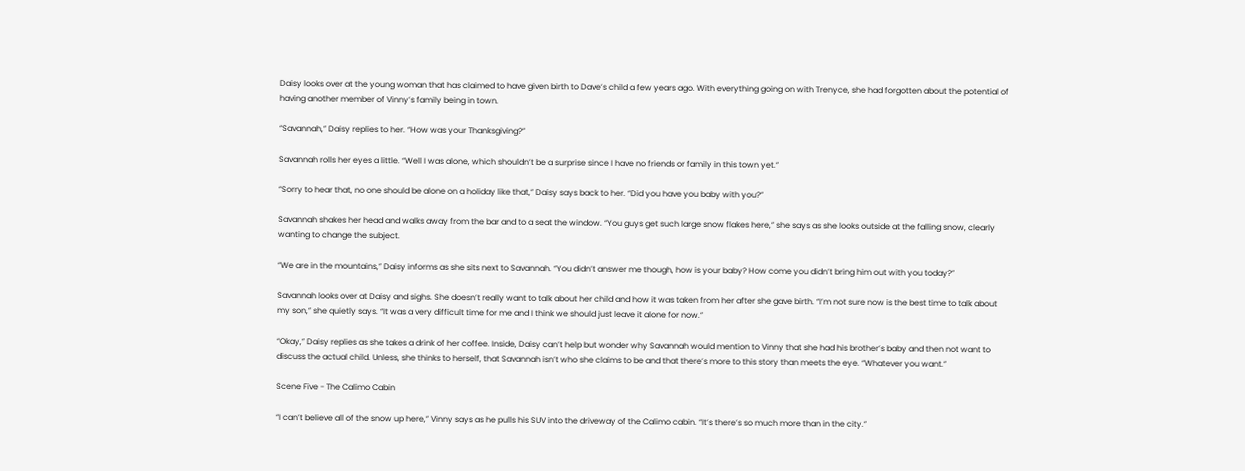Daisy looks over at the young woman that has claimed to have given birth to Dave’s child a few years ago. With everything going on with Trenyce, she had forgotten about the potential of having another member of Vinny’s family being in town.

“Savannah,” Daisy replies to her. “How was your Thanksgiving?”

Savannah rolls her eyes a little. “Well I was alone, which shouldn’t be a surprise since I have no friends or family in this town yet.”

“Sorry to hear that, no one should be alone on a holiday like that,” Daisy says back to her. “Did you have you baby with you?”

Savannah shakes her head and walks away from the bar and to a seat the window. “You guys get such large snow flakes here,” she says as she looks outside at the falling snow, clearly wanting to change the subject.

“We are in the mountains,” Daisy informs as she sits next to Savannah. “You didn’t answer me though, how is your baby? How come you didn’t bring him out with you today?”

Savannah looks over at Daisy and sighs. She doesn’t really want to talk about her child and how it was taken from her after she gave birth. “I’m not sure now is the best time to talk about my son,” she quietly says. “It was a very difficult time for me and I think we should just leave it alone for now.”

“Okay,” Daisy replies as she takes a drink of her coffee. Inside, Daisy can’t help but wonder why Savannah would mention to Vinny that she had his brother’s baby and then not want to discuss the actual child. Unless, she thinks to herself, that Savannah isn’t who she claims to be and that there’s more to this story than meets the eye. “Whatever you want.”

Scene Five - The Calimo Cabin

“I can’t believe all of the snow up here,” Vinny says as he pulls his SUV into the driveway of the Calimo cabin. “It’s there’s so much more than in the city.”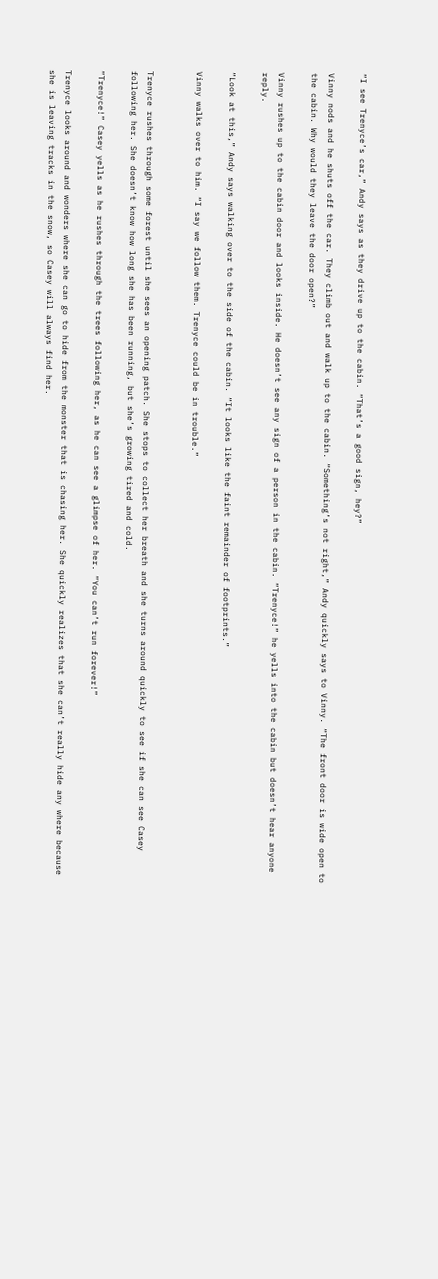“I see Trenyce’s car,” Andy says as they drive up to the cabin. “That’s a good sign, hey?”

Vinny nods and he shuts off the car. They climb out and walk up to the cabin. “Something’s not right,” Andy quickly says to Vinny. “The front door is wide open to the cabin. Why would they leave the door open?”

Vinny rushes up to the cabin door and looks inside. He doesn’t see any sign of a person in the cabin. “Trenyce!” he yells into the cabin but doesn’t hear anyone reply.

“Look at this,” Andy says walking over to the side of the cabin. “It looks like the faint remainder of footprints.”

Vinny walks over to him. “I say we follow them. Trenyce could be in trouble.”


Trenyce rushes through some forest until she sees an opening patch. She stops to collect her breath and she turns around quickly to see if she can see Casey following her. She doesn’t know how long she has been running, but she’s growing tired and cold.

“Trenyce!” Casey yells as he rushes through the trees following her, as he can see a glimpse of her. “You can’t run forever!”

Trenyce looks around and wonders where she can go to hide from the monster that is chasing her. She quickly realizes that she can’t really hide any where because she is leaving tracks in the snow, so Casey will always find her.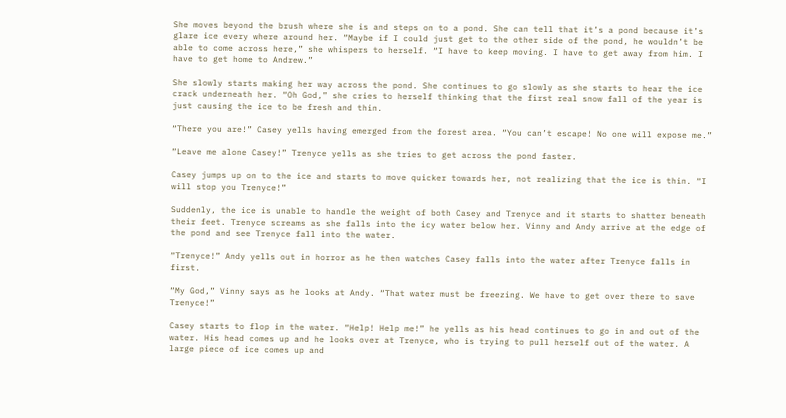She moves beyond the brush where she is and steps on to a pond. She can tell that it’s a pond because it’s glare ice every where around her. “Maybe if I could just get to the other side of the pond, he wouldn’t be able to come across here,” she whispers to herself. “I have to keep moving. I have to get away from him. I have to get home to Andrew.”

She slowly starts making her way across the pond. She continues to go slowly as she starts to hear the ice crack underneath her. “Oh God,” she cries to herself thinking that the first real snow fall of the year is just causing the ice to be fresh and thin.

“There you are!” Casey yells having emerged from the forest area. “You can’t escape! No one will expose me.”

“Leave me alone Casey!” Trenyce yells as she tries to get across the pond faster.

Casey jumps up on to the ice and starts to move quicker towards her, not realizing that the ice is thin. “I will stop you Trenyce!”

Suddenly, the ice is unable to handle the weight of both Casey and Trenyce and it starts to shatter beneath their feet. Trenyce screams as she falls into the icy water below her. Vinny and Andy arrive at the edge of the pond and see Trenyce fall into the water.

“Trenyce!” Andy yells out in horror as he then watches Casey falls into the water after Trenyce falls in first.

“My God,” Vinny says as he looks at Andy. “That water must be freezing. We have to get over there to save Trenyce!”

Casey starts to flop in the water. “Help! Help me!” he yells as his head continues to go in and out of the water. His head comes up and he looks over at Trenyce, who is trying to pull herself out of the water. A large piece of ice comes up and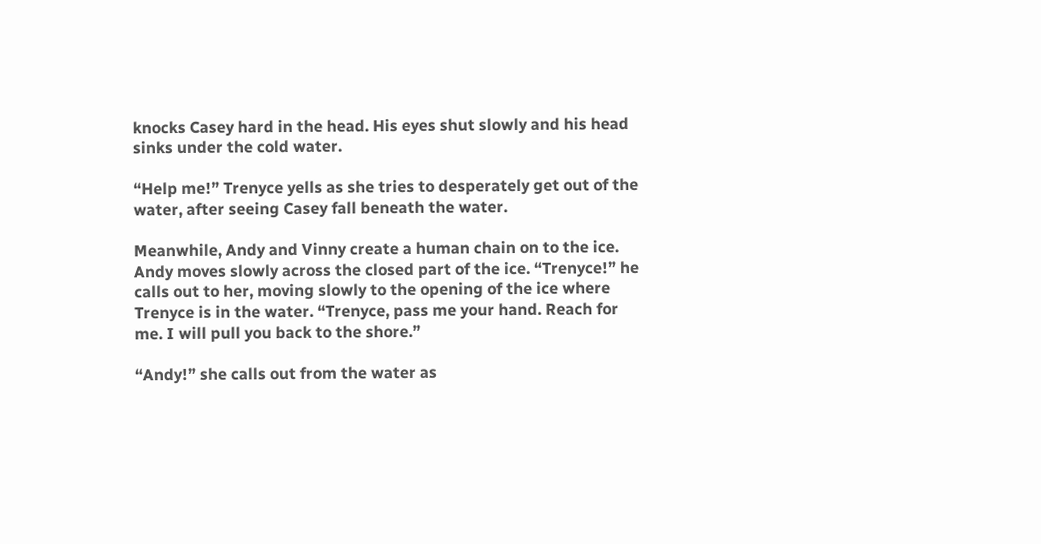knocks Casey hard in the head. His eyes shut slowly and his head sinks under the cold water.

“Help me!” Trenyce yells as she tries to desperately get out of the water, after seeing Casey fall beneath the water.

Meanwhile, Andy and Vinny create a human chain on to the ice. Andy moves slowly across the closed part of the ice. “Trenyce!” he calls out to her, moving slowly to the opening of the ice where Trenyce is in the water. “Trenyce, pass me your hand. Reach for me. I will pull you back to the shore.”

“Andy!” she calls out from the water as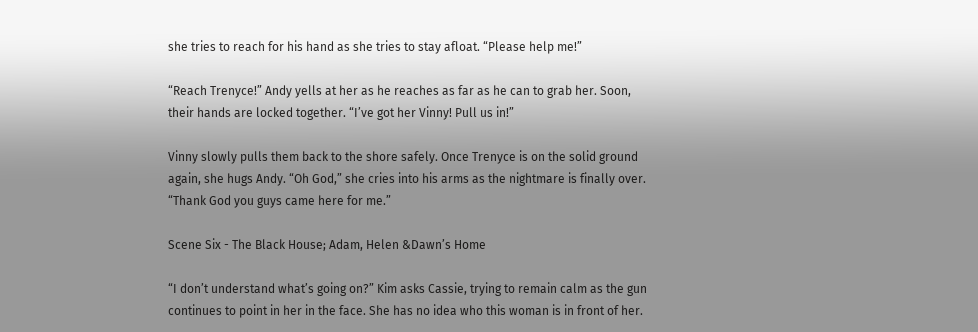she tries to reach for his hand as she tries to stay afloat. “Please help me!”

“Reach Trenyce!” Andy yells at her as he reaches as far as he can to grab her. Soon, their hands are locked together. “I’ve got her Vinny! Pull us in!”

Vinny slowly pulls them back to the shore safely. Once Trenyce is on the solid ground again, she hugs Andy. “Oh God,” she cries into his arms as the nightmare is finally over. “Thank God you guys came here for me.”

Scene Six - The Black House; Adam, Helen &Dawn’s Home

“I don’t understand what’s going on?” Kim asks Cassie, trying to remain calm as the gun continues to point in her in the face. She has no idea who this woman is in front of her.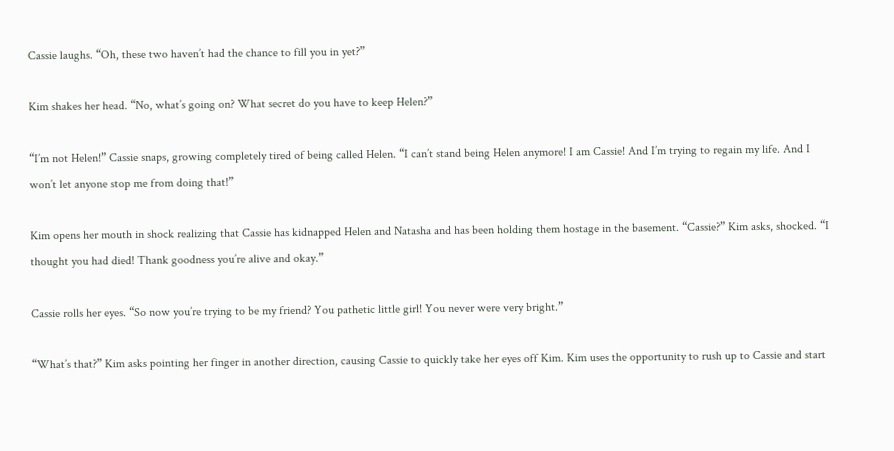Cassie laughs. “Oh, these two haven’t had the chance to fill you in yet?”

Kim shakes her head. “No, what’s going on? What secret do you have to keep Helen?”

“I’m not Helen!” Cassie snaps, growing completely tired of being called Helen. “I can’t stand being Helen anymore! I am Cassie! And I’m trying to regain my life. And I won’t let anyone stop me from doing that!”

Kim opens her mouth in shock realizing that Cassie has kidnapped Helen and Natasha and has been holding them hostage in the basement. “Cassie?” Kim asks, shocked. “I thought you had died! Thank goodness you’re alive and okay.”

Cassie rolls her eyes. “So now you’re trying to be my friend? You pathetic little girl! You never were very bright.”

“What’s that?” Kim asks pointing her finger in another direction, causing Cassie to quickly take her eyes off Kim. Kim uses the opportunity to rush up to Cassie and start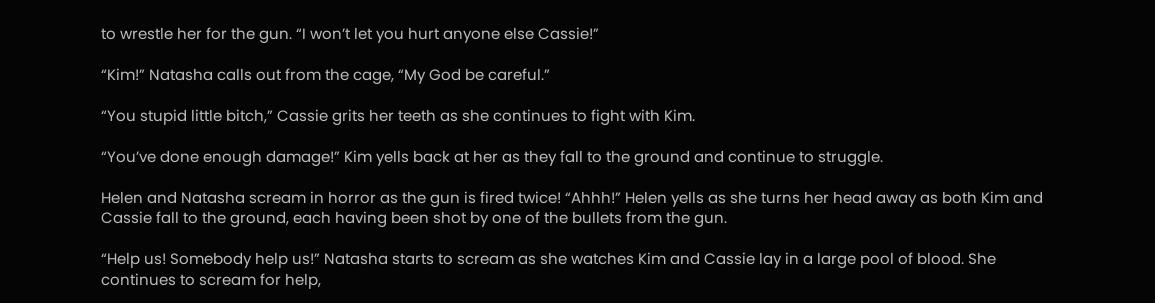to wrestle her for the gun. “I won’t let you hurt anyone else Cassie!”

“Kim!” Natasha calls out from the cage, “My God be careful.”

“You stupid little bitch,” Cassie grits her teeth as she continues to fight with Kim.

“You’ve done enough damage!” Kim yells back at her as they fall to the ground and continue to struggle.

Helen and Natasha scream in horror as the gun is fired twice! “Ahhh!” Helen yells as she turns her head away as both Kim and Cassie fall to the ground, each having been shot by one of the bullets from the gun.

“Help us! Somebody help us!” Natasha starts to scream as she watches Kim and Cassie lay in a large pool of blood. She continues to scream for help,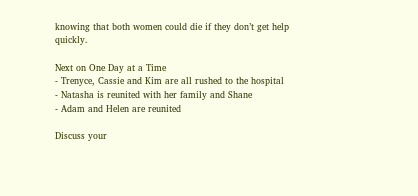knowing that both women could die if they don’t get help quickly.

Next on One Day at a Time
- Trenyce, Cassie and Kim are all rushed to the hospital
- Natasha is reunited with her family and Shane
- Adam and Helen are reunited

Discuss your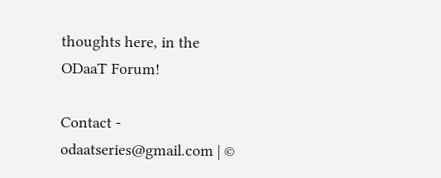thoughts here, in the ODaaT Forum!

Contact - odaatseries@gmail.com | ©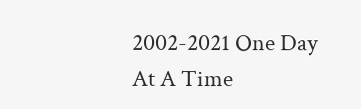2002-2021 One Day At A Time